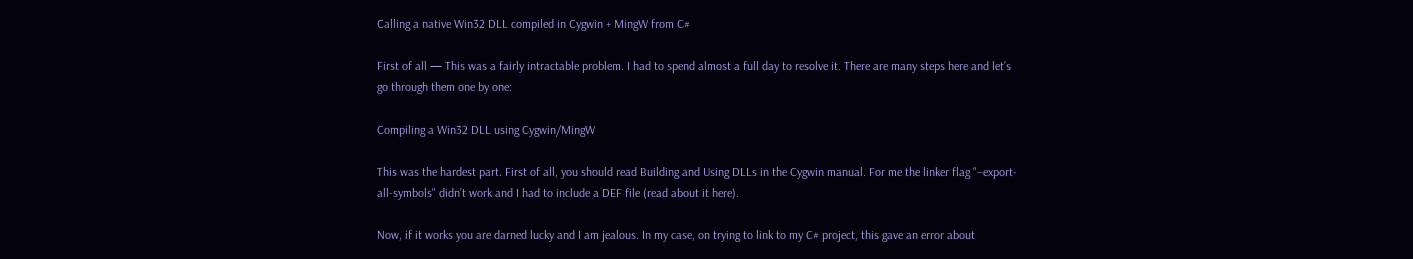Calling a native Win32 DLL compiled in Cygwin + MingW from C#

First of all — This was a fairly intractable problem. I had to spend almost a full day to resolve it. There are many steps here and let’s go through them one by one:

Compiling a Win32 DLL using Cygwin/MingW

This was the hardest part. First of all, you should read Building and Using DLLs in the Cygwin manual. For me the linker flag "–export-all-symbols" didn’t work and I had to include a DEF file (read about it here).

Now, if it works you are darned lucky and I am jealous. In my case, on trying to link to my C# project, this gave an error about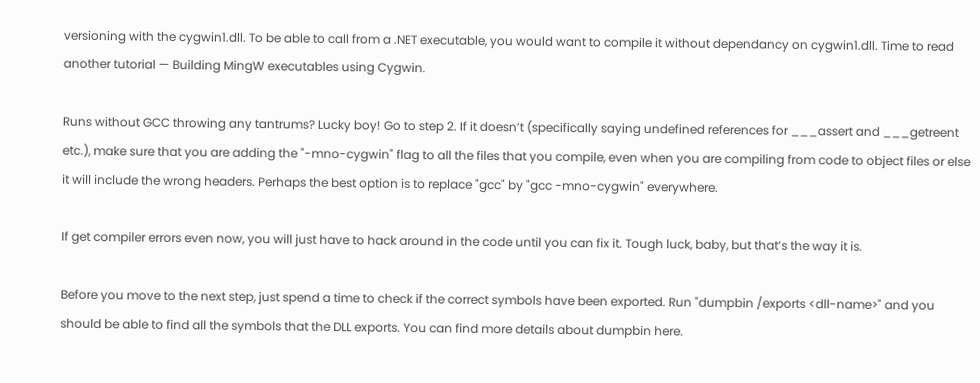versioning with the cygwin1.dll. To be able to call from a .NET executable, you would want to compile it without dependancy on cygwin1.dll. Time to read another tutorial — Building MingW executables using Cygwin.

Runs without GCC throwing any tantrums? Lucky boy! Go to step 2. If it doesn’t (specifically saying undefined references for ___assert and ___getreent etc.), make sure that you are adding the "-mno-cygwin" flag to all the files that you compile, even when you are compiling from code to object files or else it will include the wrong headers. Perhaps the best option is to replace "gcc" by "gcc -mno-cygwin" everywhere.

If get compiler errors even now, you will just have to hack around in the code until you can fix it. Tough luck, baby, but that’s the way it is.

Before you move to the next step, just spend a time to check if the correct symbols have been exported. Run "dumpbin /exports <dll-name>" and you should be able to find all the symbols that the DLL exports. You can find more details about dumpbin here.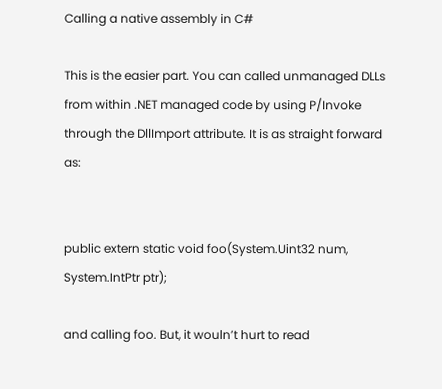Calling a native assembly in C#

This is the easier part. You can called unmanaged DLLs from within .NET managed code by using P/Invoke through the DllImport attribute. It is as straight forward as:


public extern static void foo(System.Uint32 num, System.IntPtr ptr);

and calling foo. But, it wouln’t hurt to read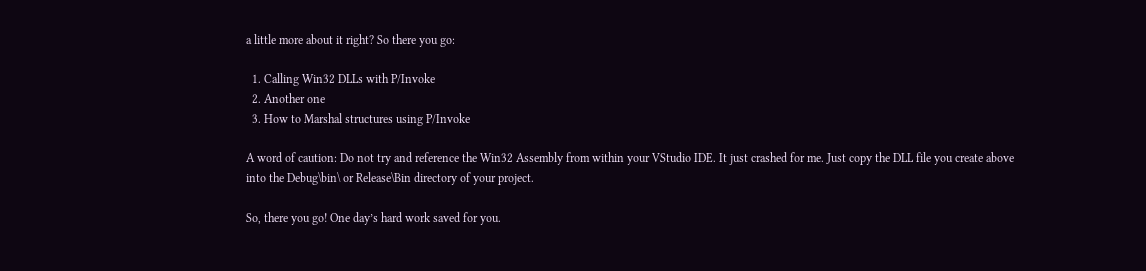a little more about it right? So there you go:

  1. Calling Win32 DLLs with P/Invoke
  2. Another one
  3. How to Marshal structures using P/Invoke

A word of caution: Do not try and reference the Win32 Assembly from within your VStudio IDE. It just crashed for me. Just copy the DLL file you create above into the Debug\bin\ or Release\Bin directory of your project.

So, there you go! One day’s hard work saved for you.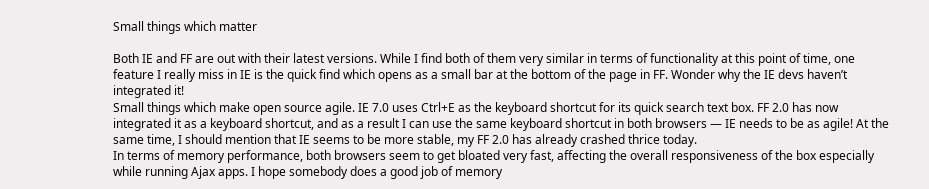Small things which matter

Both IE and FF are out with their latest versions. While I find both of them very similar in terms of functionality at this point of time, one feature I really miss in IE is the quick find which opens as a small bar at the bottom of the page in FF. Wonder why the IE devs haven’t integrated it!
Small things which make open source agile. IE 7.0 uses Ctrl+E as the keyboard shortcut for its quick search text box. FF 2.0 has now integrated it as a keyboard shortcut, and as a result I can use the same keyboard shortcut in both browsers — IE needs to be as agile! At the same time, I should mention that IE seems to be more stable, my FF 2.0 has already crashed thrice today.
In terms of memory performance, both browsers seem to get bloated very fast, affecting the overall responsiveness of the box especially while running Ajax apps. I hope somebody does a good job of memory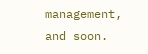management, and soon.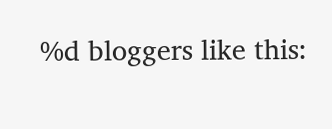%d bloggers like this: